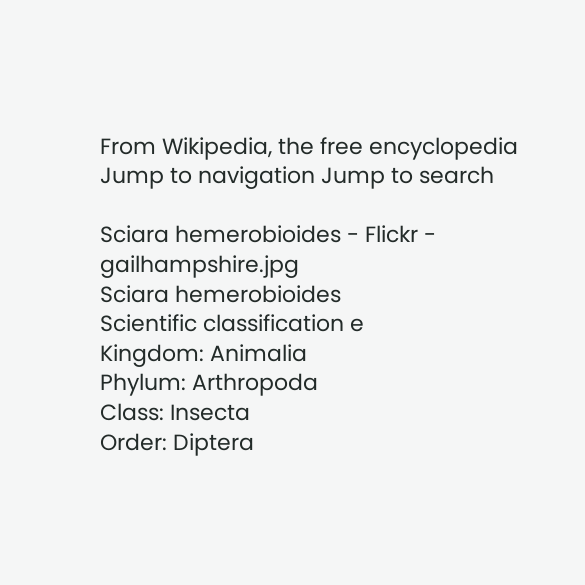From Wikipedia, the free encyclopedia
Jump to navigation Jump to search

Sciara hemerobioides - Flickr - gailhampshire.jpg
Sciara hemerobioides
Scientific classification e
Kingdom: Animalia
Phylum: Arthropoda
Class: Insecta
Order: Diptera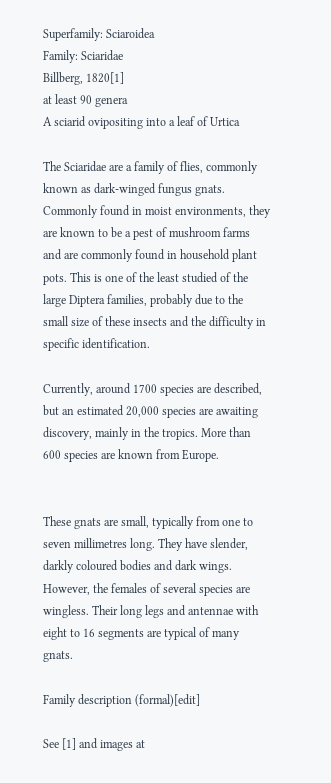Superfamily: Sciaroidea
Family: Sciaridae
Billberg, 1820[1]
at least 90 genera
A sciarid ovipositing into a leaf of Urtica

The Sciaridae are a family of flies, commonly known as dark-winged fungus gnats. Commonly found in moist environments, they are known to be a pest of mushroom farms and are commonly found in household plant pots. This is one of the least studied of the large Diptera families, probably due to the small size of these insects and the difficulty in specific identification.

Currently, around 1700 species are described, but an estimated 20,000 species are awaiting discovery, mainly in the tropics. More than 600 species are known from Europe.


These gnats are small, typically from one to seven millimetres long. They have slender, darkly coloured bodies and dark wings. However, the females of several species are wingless. Their long legs and antennae with eight to 16 segments are typical of many gnats.

Family description (formal)[edit]

See [1] and images at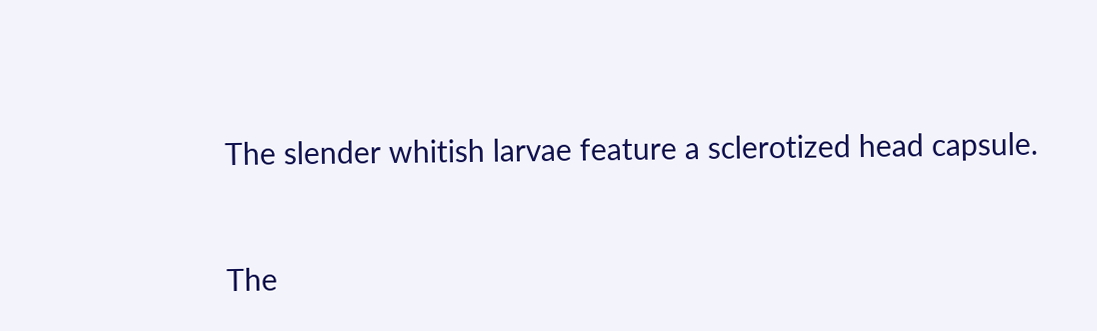The slender whitish larvae feature a sclerotized head capsule.


The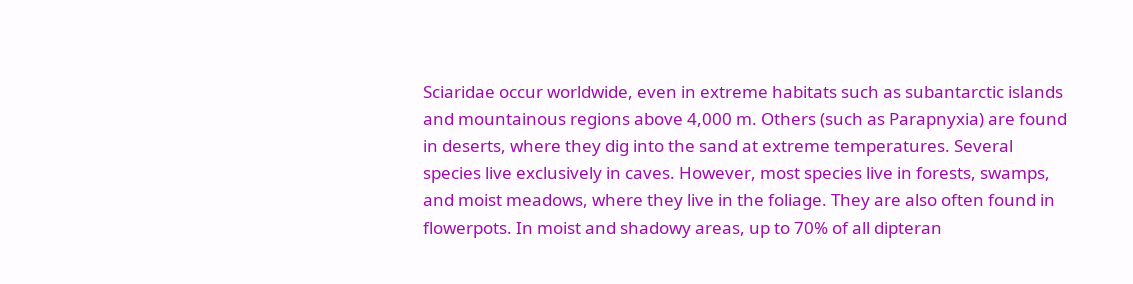Sciaridae occur worldwide, even in extreme habitats such as subantarctic islands and mountainous regions above 4,000 m. Others (such as Parapnyxia) are found in deserts, where they dig into the sand at extreme temperatures. Several species live exclusively in caves. However, most species live in forests, swamps, and moist meadows, where they live in the foliage. They are also often found in flowerpots. In moist and shadowy areas, up to 70% of all dipteran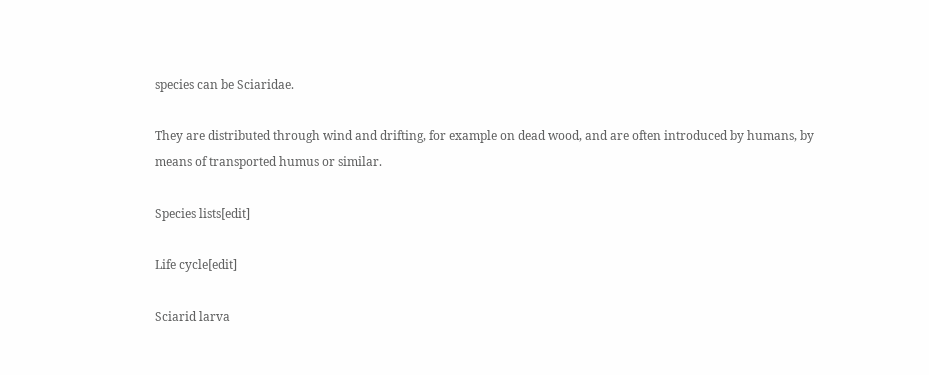species can be Sciaridae.

They are distributed through wind and drifting, for example on dead wood, and are often introduced by humans, by means of transported humus or similar.

Species lists[edit]

Life cycle[edit]

Sciarid larva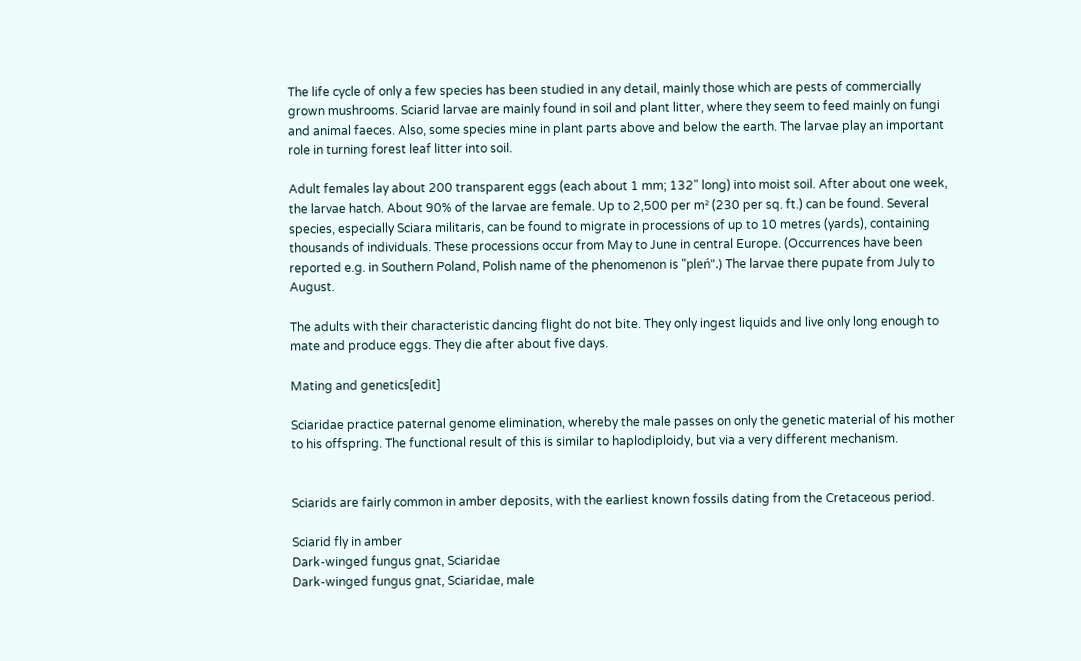The life cycle of only a few species has been studied in any detail, mainly those which are pests of commercially grown mushrooms. Sciarid larvae are mainly found in soil and plant litter, where they seem to feed mainly on fungi and animal faeces. Also, some species mine in plant parts above and below the earth. The larvae play an important role in turning forest leaf litter into soil.

Adult females lay about 200 transparent eggs (each about 1 mm; 132" long) into moist soil. After about one week, the larvae hatch. About 90% of the larvae are female. Up to 2,500 per m² (230 per sq. ft.) can be found. Several species, especially Sciara militaris, can be found to migrate in processions of up to 10 metres (yards), containing thousands of individuals. These processions occur from May to June in central Europe. (Occurrences have been reported e.g. in Southern Poland, Polish name of the phenomenon is "pleń".) The larvae there pupate from July to August.

The adults with their characteristic dancing flight do not bite. They only ingest liquids and live only long enough to mate and produce eggs. They die after about five days.

Mating and genetics[edit]

Sciaridae practice paternal genome elimination, whereby the male passes on only the genetic material of his mother to his offspring. The functional result of this is similar to haplodiploidy, but via a very different mechanism.


Sciarids are fairly common in amber deposits, with the earliest known fossils dating from the Cretaceous period.

Sciarid fly in amber
Dark-winged fungus gnat, Sciaridae
Dark-winged fungus gnat, Sciaridae, male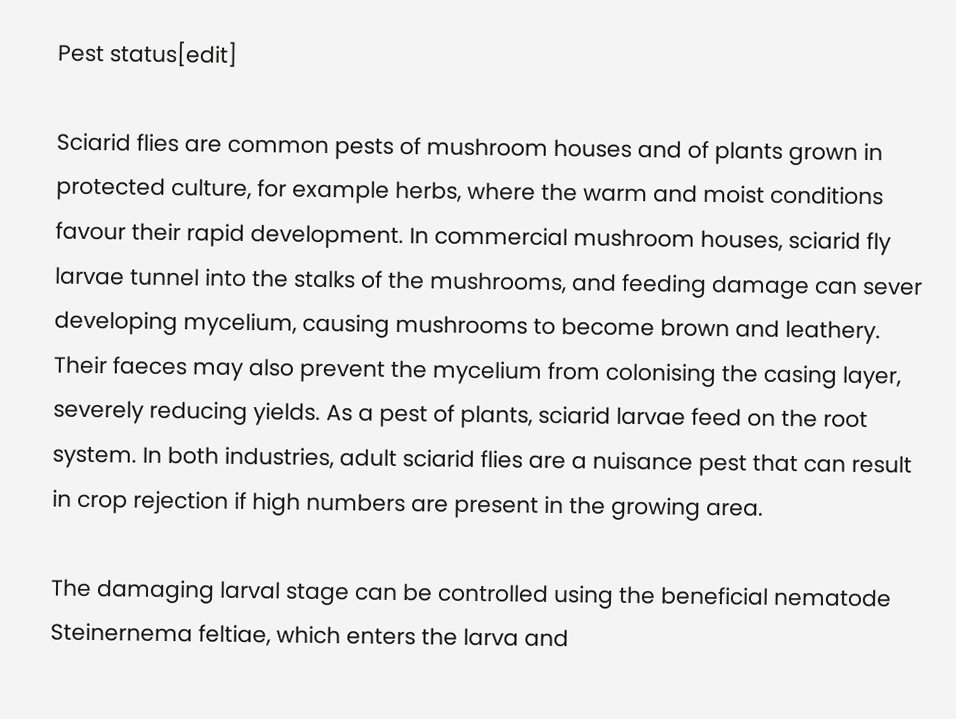Pest status[edit]

Sciarid flies are common pests of mushroom houses and of plants grown in protected culture, for example herbs, where the warm and moist conditions favour their rapid development. In commercial mushroom houses, sciarid fly larvae tunnel into the stalks of the mushrooms, and feeding damage can sever developing mycelium, causing mushrooms to become brown and leathery. Their faeces may also prevent the mycelium from colonising the casing layer, severely reducing yields. As a pest of plants, sciarid larvae feed on the root system. In both industries, adult sciarid flies are a nuisance pest that can result in crop rejection if high numbers are present in the growing area.

The damaging larval stage can be controlled using the beneficial nematode Steinernema feltiae, which enters the larva and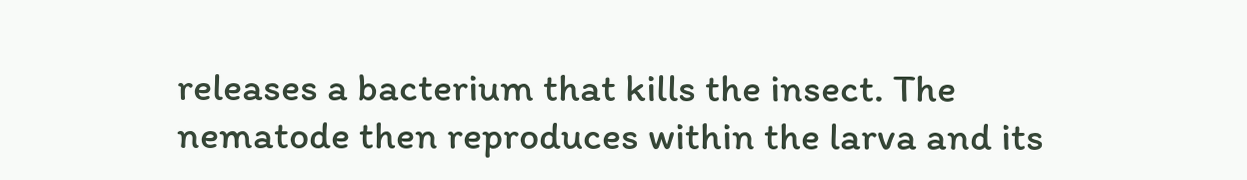releases a bacterium that kills the insect. The nematode then reproduces within the larva and its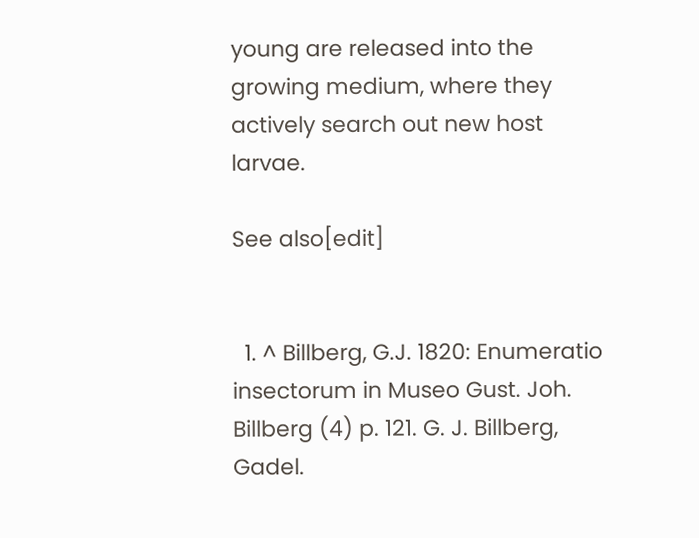young are released into the growing medium, where they actively search out new host larvae.

See also[edit]


  1. ^ Billberg, G.J. 1820: Enumeratio insectorum in Museo Gust. Joh. Billberg (4) p. 121. G. J. Billberg, Gadel.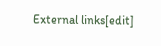External links[edit]